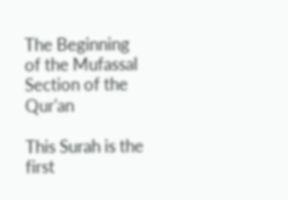The Beginning of the Mufassal Section of the Qur'an

This Surah is the first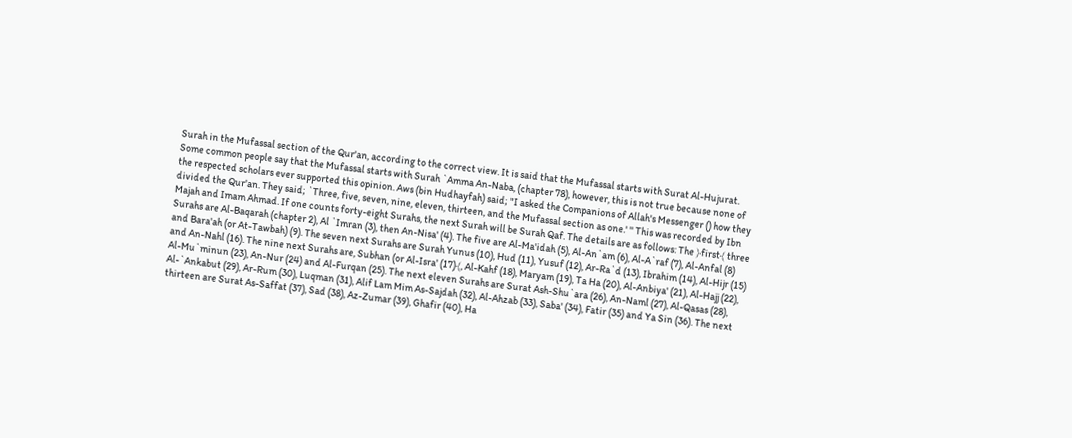Surah in the Mufassal section of the Qur'an, according to the correct view. It is said that the Mufassal starts with Surat Al-Hujurat. Some common people say that the Mufassal starts with Surah `Amma An-Naba, (chapter 78), however, this is not true because none of the respected scholars ever supported this opinion. Aws (bin Hudhayfah) said; "I asked the Companions of Allah's Messenger () how they divided the Qur'an. They said; `Three, five, seven, nine, eleven, thirteen, and the Mufassal section as one.' '' This was recorded by Ibn Majah and Imam Ahmad. If one counts forty-eight Surahs, the next Surah will be Surah Qaf. The details are as follows: The ﴿first﴾ three Surahs are Al-Baqarah (chapter 2), Al `Imran (3), then An-Nisa' (4). The five are Al-Ma'idah (5), Al-An`am (6), Al-A`raf (7), Al-Anfal (8) and Bara'ah (or At-Tawbah) (9). The seven next Surahs are Surah Yunus (10), Hud (11), Yusuf (12), Ar-Ra`d (13), Ibrahim (14), Al-Hijr (15) and An-Nahl (16). The nine next Surahs are, Subhan (or Al-Isra' (17)﴾, Al-Kahf (18), Maryam (19), Ta Ha (20), Al-Anbiya' (21), Al-Hajj (22), Al-Mu`minun (23), An-Nur (24) and Al-Furqan (25). The next eleven Surahs are Surat Ash-Shu`ara (26), An-Naml (27), Al-Qasas (28), Al-`Ankabut (29), Ar-Rum (30), Luqman (31), Alif Lam Mim As-Sajdah (32), Al-Ahzab (33), Saba' (34), Fatir (35) and Ya Sin (36). The next thirteen are Surat As-Saffat (37), Sad (38), Az-Zumar (39), Ghafir (40), Ha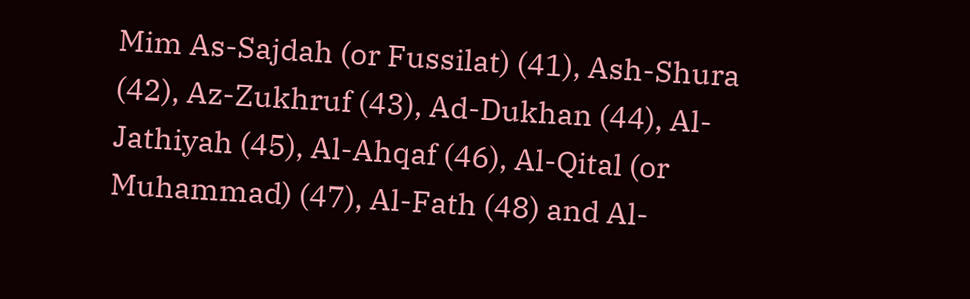Mim As-Sajdah (or Fussilat) (41), Ash-Shura (42), Az-Zukhruf (43), Ad-Dukhan (44), Al-Jathiyah (45), Al-Ahqaf (46), Al-Qital (or Muhammad) (47), Al-Fath (48) and Al-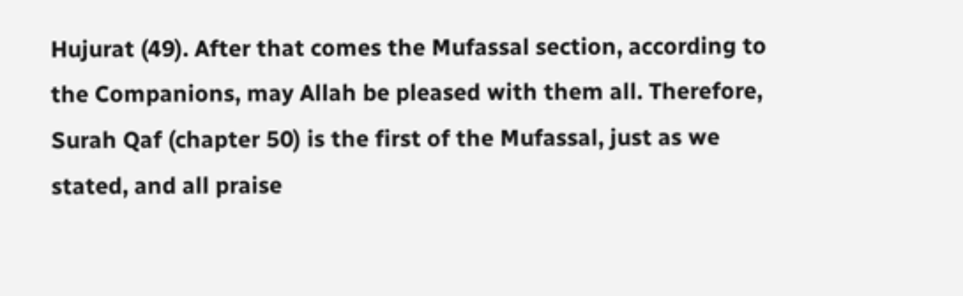Hujurat (49). After that comes the Mufassal section, according to the Companions, may Allah be pleased with them all. Therefore, Surah Qaf (chapter 50) is the first of the Mufassal, just as we stated, and all praise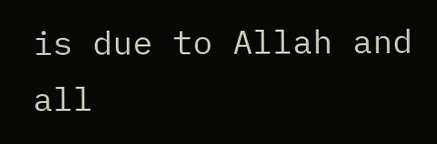is due to Allah and all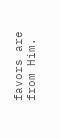favors are from Him.